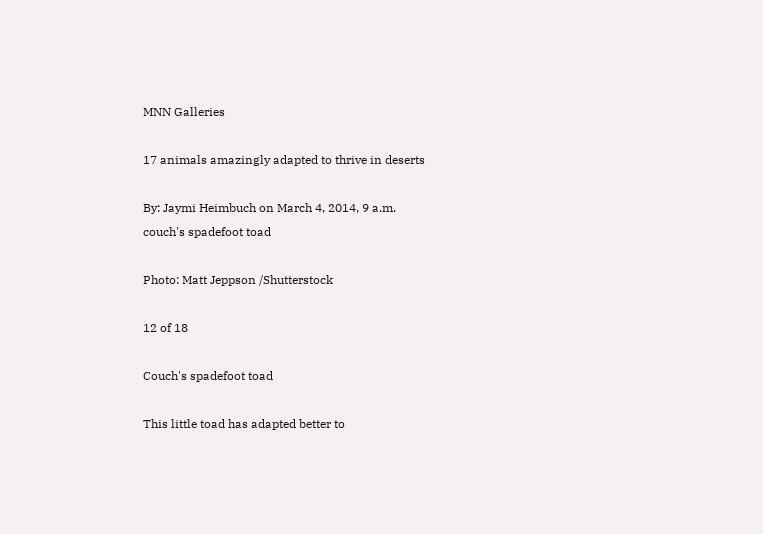MNN Galleries

17 animals amazingly adapted to thrive in deserts

By: Jaymi Heimbuch on March 4, 2014, 9 a.m.
couch's spadefoot toad

Photo: Matt Jeppson /Shutterstock

12 of 18

Couch's spadefoot toad

This little toad has adapted better to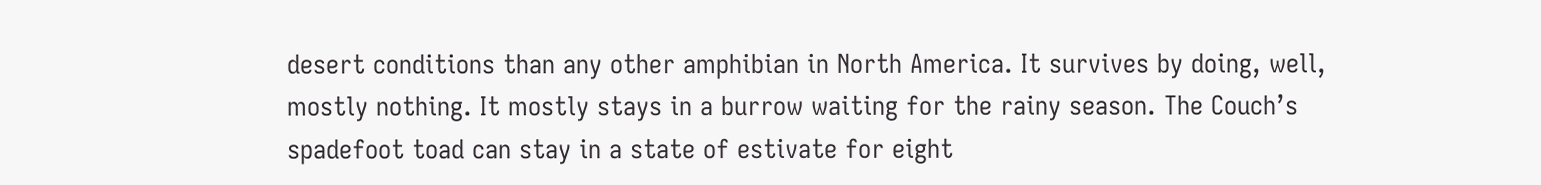desert conditions than any other amphibian in North America. It survives by doing, well, mostly nothing. It mostly stays in a burrow waiting for the rainy season. The Couch’s spadefoot toad can stay in a state of estivate for eight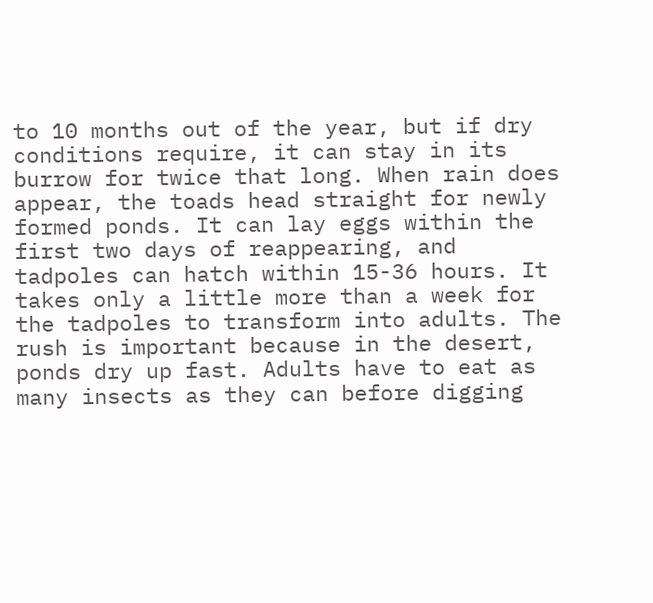to 10 months out of the year, but if dry conditions require, it can stay in its burrow for twice that long. When rain does appear, the toads head straight for newly formed ponds. It can lay eggs within the first two days of reappearing, and tadpoles can hatch within 15-36 hours. It takes only a little more than a week for the tadpoles to transform into adults. The rush is important because in the desert, ponds dry up fast. Adults have to eat as many insects as they can before digging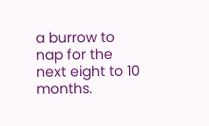a burrow to nap for the next eight to 10 months.